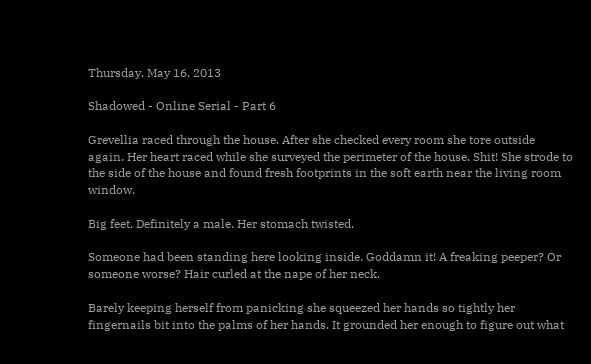Thursday, May 16, 2013

Shadowed - Online Serial - Part 6

Grevellia raced through the house. After she checked every room she tore outside again. Her heart raced while she surveyed the perimeter of the house. Shit! She strode to the side of the house and found fresh footprints in the soft earth near the living room window.

Big feet. Definitely a male. Her stomach twisted.

Someone had been standing here looking inside. Goddamn it! A freaking peeper? Or someone worse? Hair curled at the nape of her neck.

Barely keeping herself from panicking she squeezed her hands so tightly her fingernails bit into the palms of her hands. It grounded her enough to figure out what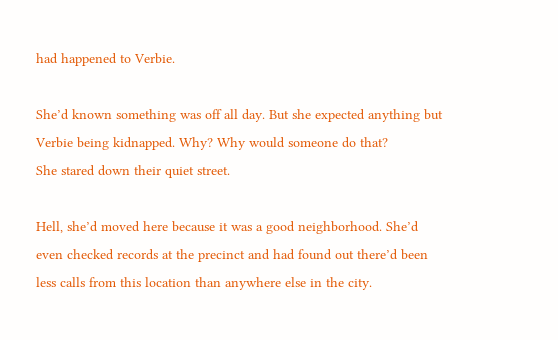had happened to Verbie.

She’d known something was off all day. But she expected anything but Verbie being kidnapped. Why? Why would someone do that?
She stared down their quiet street.

Hell, she’d moved here because it was a good neighborhood. She’d even checked records at the precinct and had found out there’d been less calls from this location than anywhere else in the city.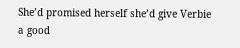She’d promised herself she’d give Verbie a good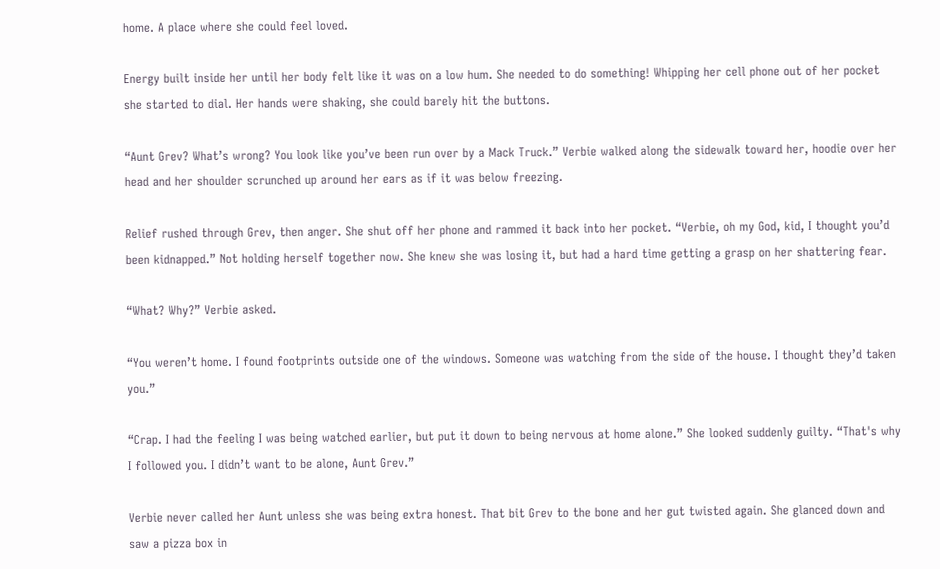home. A place where she could feel loved.

Energy built inside her until her body felt like it was on a low hum. She needed to do something! Whipping her cell phone out of her pocket she started to dial. Her hands were shaking, she could barely hit the buttons.

“Aunt Grev? What’s wrong? You look like you’ve been run over by a Mack Truck.” Verbie walked along the sidewalk toward her, hoodie over her head and her shoulder scrunched up around her ears as if it was below freezing.

Relief rushed through Grev, then anger. She shut off her phone and rammed it back into her pocket. “Verbie, oh my God, kid, I thought you’d been kidnapped.” Not holding herself together now. She knew she was losing it, but had a hard time getting a grasp on her shattering fear.

“What? Why?” Verbie asked.

“You weren’t home. I found footprints outside one of the windows. Someone was watching from the side of the house. I thought they’d taken you.”

“Crap. I had the feeling I was being watched earlier, but put it down to being nervous at home alone.” She looked suddenly guilty. “That's why I followed you. I didn’t want to be alone, Aunt Grev.”

Verbie never called her Aunt unless she was being extra honest. That bit Grev to the bone and her gut twisted again. She glanced down and saw a pizza box in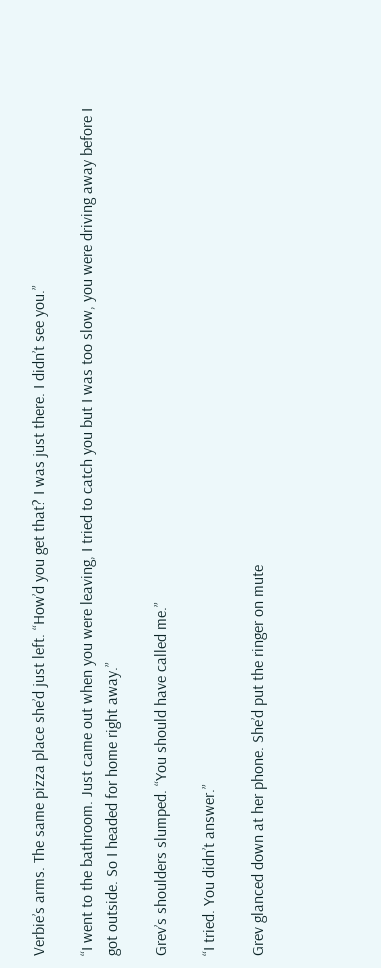Verbie’s arms. The same pizza place she’d just left. “How’d you get that? I was just there. I didn’t see you.”

“I went to the bathroom. Just came out when you were leaving, I tried to catch you but I was too slow, you were driving away before I got outside. So I headed for home right away.”

Grev’s shoulders slumped. “You should have called me.”

“I tried. You didn’t answer.”

Grev glanced down at her phone. She’d put the ringer on mute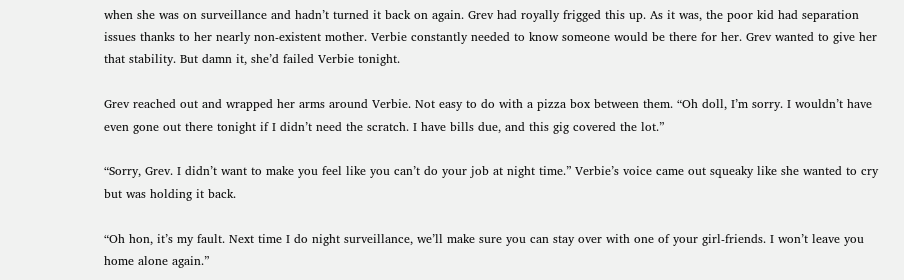when she was on surveillance and hadn’t turned it back on again. Grev had royally frigged this up. As it was, the poor kid had separation issues thanks to her nearly non-existent mother. Verbie constantly needed to know someone would be there for her. Grev wanted to give her that stability. But damn it, she’d failed Verbie tonight.

Grev reached out and wrapped her arms around Verbie. Not easy to do with a pizza box between them. “Oh doll, I’m sorry. I wouldn’t have even gone out there tonight if I didn’t need the scratch. I have bills due, and this gig covered the lot.”

“Sorry, Grev. I didn’t want to make you feel like you can’t do your job at night time.” Verbie’s voice came out squeaky like she wanted to cry but was holding it back.

“Oh hon, it’s my fault. Next time I do night surveillance, we’ll make sure you can stay over with one of your girl-friends. I won’t leave you home alone again.”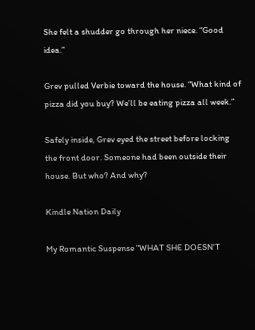She felt a shudder go through her niece. “Good idea.”

Grev pulled Verbie toward the house. “What kind of pizza did you buy? We’ll be eating pizza all week.”

Safely inside, Grev eyed the street before locking the front door. Someone had been outside their house. But who? And why?

Kindle Nation Daily

My Romantic Suspense "WHAT SHE DOESN'T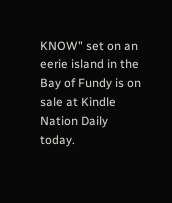KNOW" set on an eerie island in the Bay of Fundy is on sale at Kindle Nation Daily today.